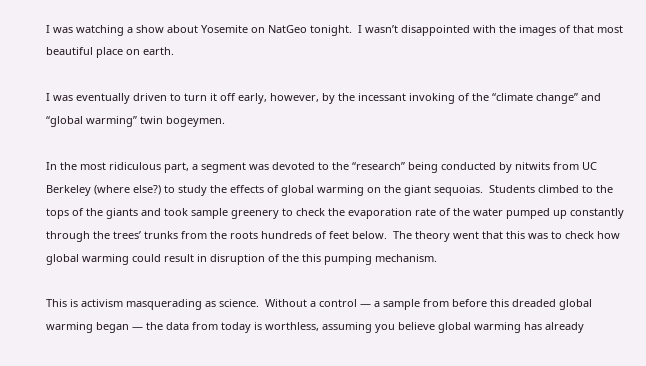I was watching a show about Yosemite on NatGeo tonight.  I wasn’t disappointed with the images of that most beautiful place on earth.

I was eventually driven to turn it off early, however, by the incessant invoking of the “climate change” and “global warming” twin bogeymen.

In the most ridiculous part, a segment was devoted to the “research” being conducted by nitwits from UC Berkeley (where else?) to study the effects of global warming on the giant sequoias.  Students climbed to the tops of the giants and took sample greenery to check the evaporation rate of the water pumped up constantly through the trees’ trunks from the roots hundreds of feet below.  The theory went that this was to check how global warming could result in disruption of the this pumping mechanism.

This is activism masquerading as science.  Without a control — a sample from before this dreaded global warming began — the data from today is worthless, assuming you believe global warming has already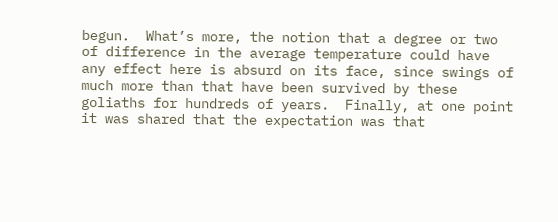begun.  What’s more, the notion that a degree or two of difference in the average temperature could have any effect here is absurd on its face, since swings of much more than that have been survived by these goliaths for hundreds of years.  Finally, at one point it was shared that the expectation was that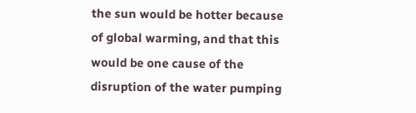the sun would be hotter because of global warming, and that this would be one cause of the disruption of the water pumping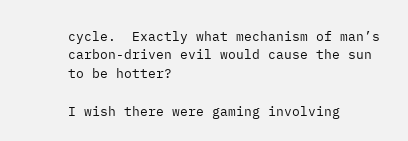cycle.  Exactly what mechanism of man’s carbon-driven evil would cause the sun to be hotter?

I wish there were gaming involving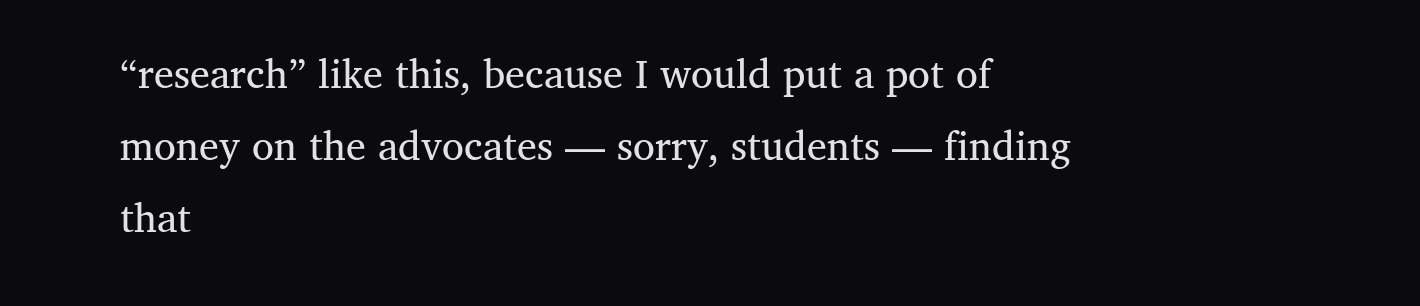“research” like this, because I would put a pot of money on the advocates — sorry, students — finding that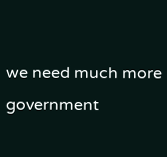we need much more government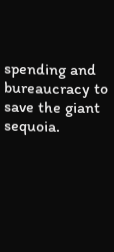spending and bureaucracy to save the giant sequoia.